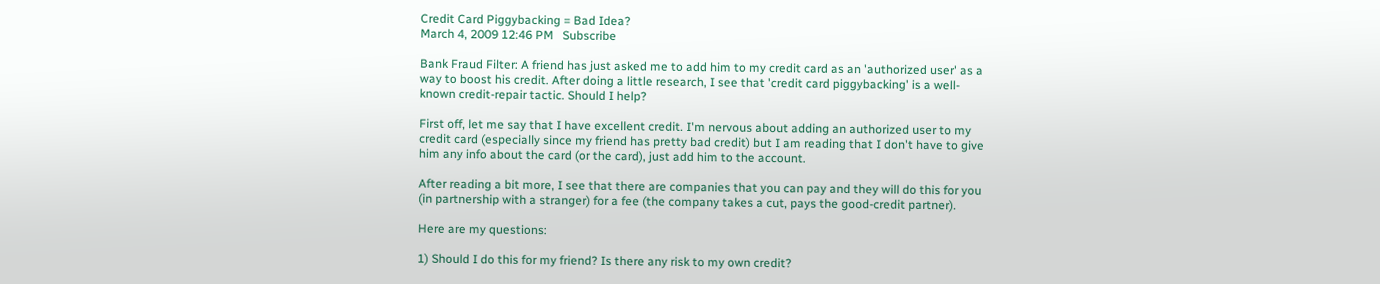Credit Card Piggybacking = Bad Idea?
March 4, 2009 12:46 PM   Subscribe

Bank Fraud Filter: A friend has just asked me to add him to my credit card as an 'authorized user' as a way to boost his credit. After doing a little research, I see that 'credit card piggybacking' is a well-known credit-repair tactic. Should I help?

First off, let me say that I have excellent credit. I'm nervous about adding an authorized user to my credit card (especially since my friend has pretty bad credit) but I am reading that I don't have to give him any info about the card (or the card), just add him to the account.

After reading a bit more, I see that there are companies that you can pay and they will do this for you (in partnership with a stranger) for a fee (the company takes a cut, pays the good-credit partner).

Here are my questions:

1) Should I do this for my friend? Is there any risk to my own credit?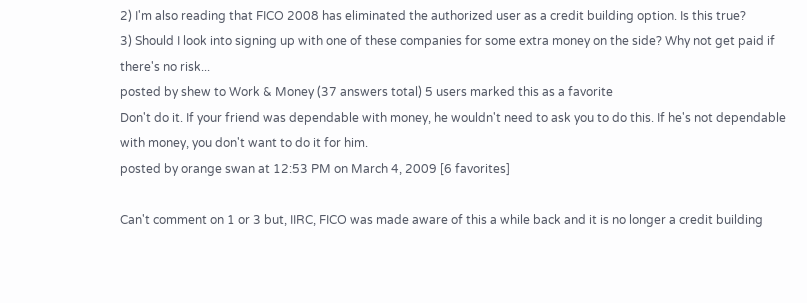2) I'm also reading that FICO 2008 has eliminated the authorized user as a credit building option. Is this true?
3) Should I look into signing up with one of these companies for some extra money on the side? Why not get paid if there's no risk...
posted by shew to Work & Money (37 answers total) 5 users marked this as a favorite
Don't do it. If your friend was dependable with money, he wouldn't need to ask you to do this. If he's not dependable with money, you don't want to do it for him.
posted by orange swan at 12:53 PM on March 4, 2009 [6 favorites]

Can't comment on 1 or 3 but, IIRC, FICO was made aware of this a while back and it is no longer a credit building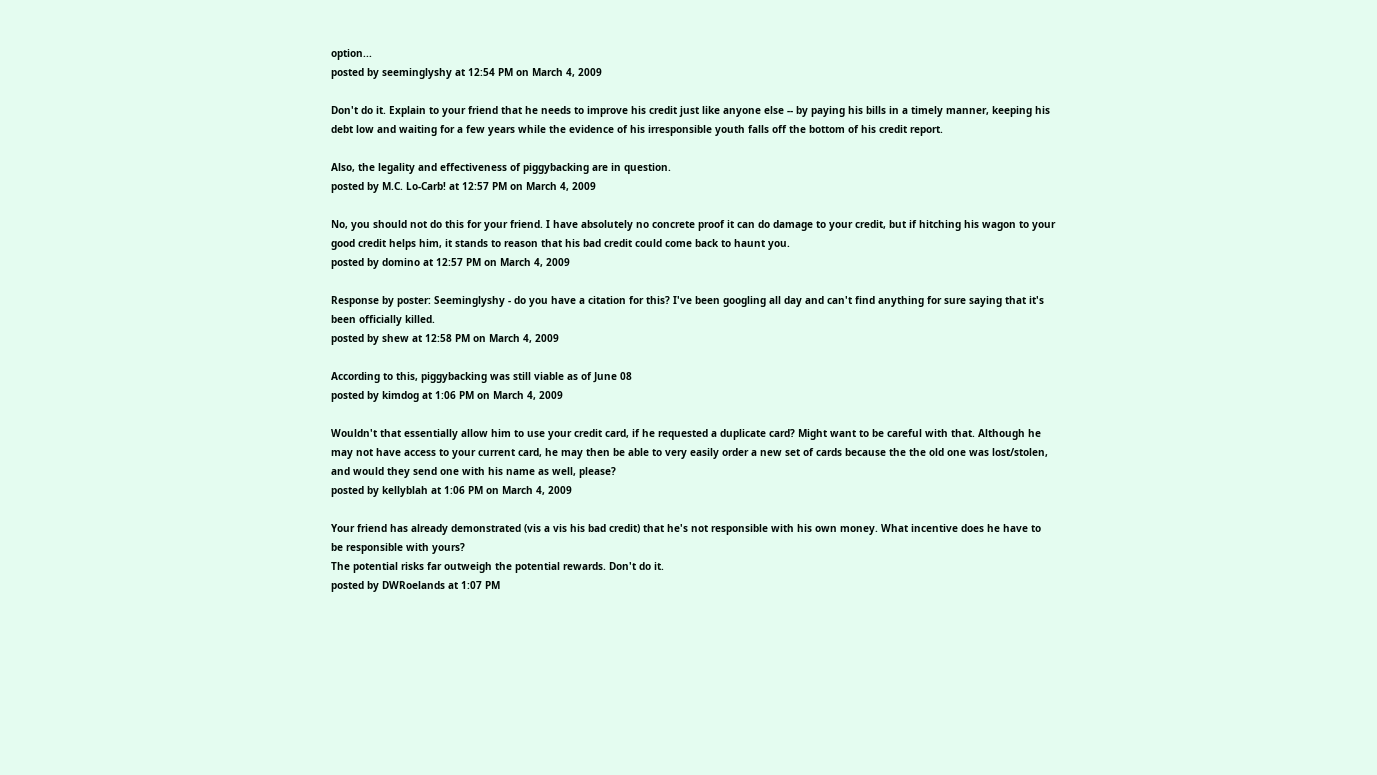option...
posted by seeminglyshy at 12:54 PM on March 4, 2009

Don't do it. Explain to your friend that he needs to improve his credit just like anyone else -- by paying his bills in a timely manner, keeping his debt low and waiting for a few years while the evidence of his irresponsible youth falls off the bottom of his credit report.

Also, the legality and effectiveness of piggybacking are in question.
posted by M.C. Lo-Carb! at 12:57 PM on March 4, 2009

No, you should not do this for your friend. I have absolutely no concrete proof it can do damage to your credit, but if hitching his wagon to your good credit helps him, it stands to reason that his bad credit could come back to haunt you.
posted by domino at 12:57 PM on March 4, 2009

Response by poster: Seeminglyshy - do you have a citation for this? I've been googling all day and can't find anything for sure saying that it's been officially killed.
posted by shew at 12:58 PM on March 4, 2009

According to this, piggybacking was still viable as of June 08
posted by kimdog at 1:06 PM on March 4, 2009

Wouldn't that essentially allow him to use your credit card, if he requested a duplicate card? Might want to be careful with that. Although he may not have access to your current card, he may then be able to very easily order a new set of cards because the the old one was lost/stolen, and would they send one with his name as well, please?
posted by kellyblah at 1:06 PM on March 4, 2009

Your friend has already demonstrated (vis a vis his bad credit) that he's not responsible with his own money. What incentive does he have to be responsible with yours?
The potential risks far outweigh the potential rewards. Don't do it.
posted by DWRoelands at 1:07 PM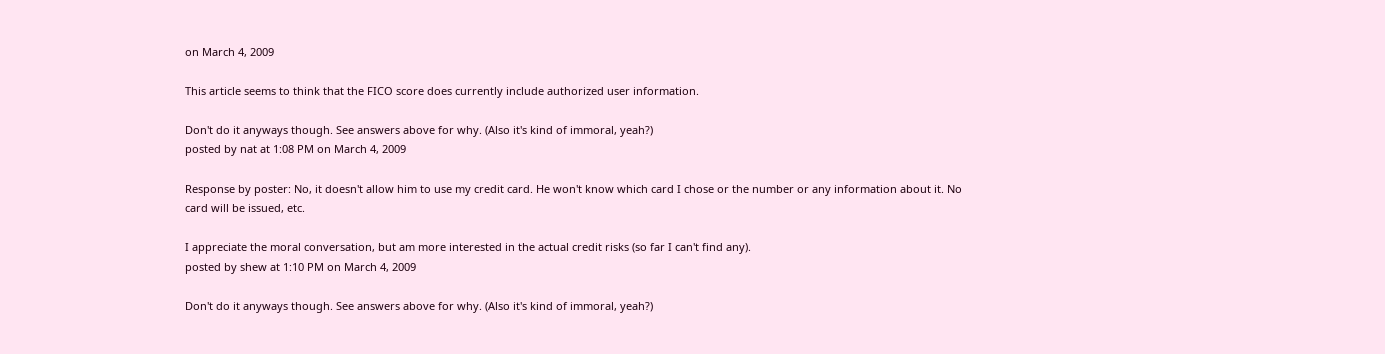on March 4, 2009

This article seems to think that the FICO score does currently include authorized user information.

Don't do it anyways though. See answers above for why. (Also it's kind of immoral, yeah?)
posted by nat at 1:08 PM on March 4, 2009

Response by poster: No, it doesn't allow him to use my credit card. He won't know which card I chose or the number or any information about it. No card will be issued, etc.

I appreciate the moral conversation, but am more interested in the actual credit risks (so far I can't find any).
posted by shew at 1:10 PM on March 4, 2009

Don't do it anyways though. See answers above for why. (Also it's kind of immoral, yeah?)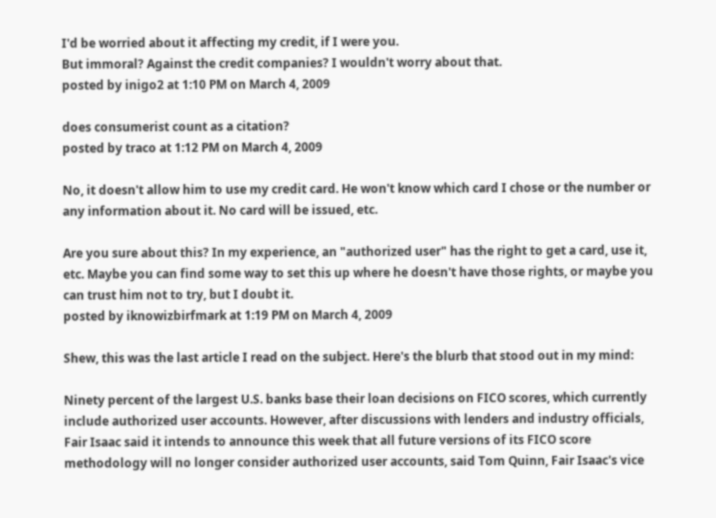I'd be worried about it affecting my credit, if I were you.
But immoral? Against the credit companies? I wouldn't worry about that.
posted by inigo2 at 1:10 PM on March 4, 2009

does consumerist count as a citation?
posted by traco at 1:12 PM on March 4, 2009

No, it doesn't allow him to use my credit card. He won't know which card I chose or the number or any information about it. No card will be issued, etc.

Are you sure about this? In my experience, an "authorized user" has the right to get a card, use it, etc. Maybe you can find some way to set this up where he doesn't have those rights, or maybe you can trust him not to try, but I doubt it.
posted by iknowizbirfmark at 1:19 PM on March 4, 2009

Shew, this was the last article I read on the subject. Here's the blurb that stood out in my mind:

Ninety percent of the largest U.S. banks base their loan decisions on FICO scores, which currently include authorized user accounts. However, after discussions with lenders and industry officials, Fair Isaac said it intends to announce this week that all future versions of its FICO score methodology will no longer consider authorized user accounts, said Tom Quinn, Fair Isaac's vice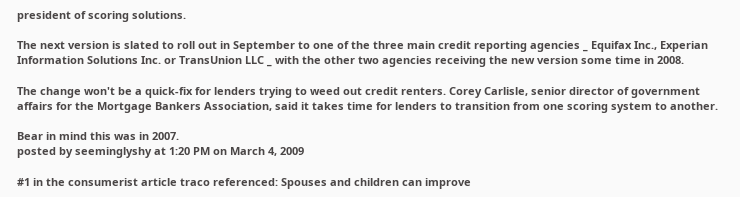president of scoring solutions.

The next version is slated to roll out in September to one of the three main credit reporting agencies _ Equifax Inc., Experian Information Solutions Inc. or TransUnion LLC _ with the other two agencies receiving the new version some time in 2008.

The change won't be a quick-fix for lenders trying to weed out credit renters. Corey Carlisle, senior director of government affairs for the Mortgage Bankers Association, said it takes time for lenders to transition from one scoring system to another.

Bear in mind this was in 2007.
posted by seeminglyshy at 1:20 PM on March 4, 2009

#1 in the consumerist article traco referenced: Spouses and children can improve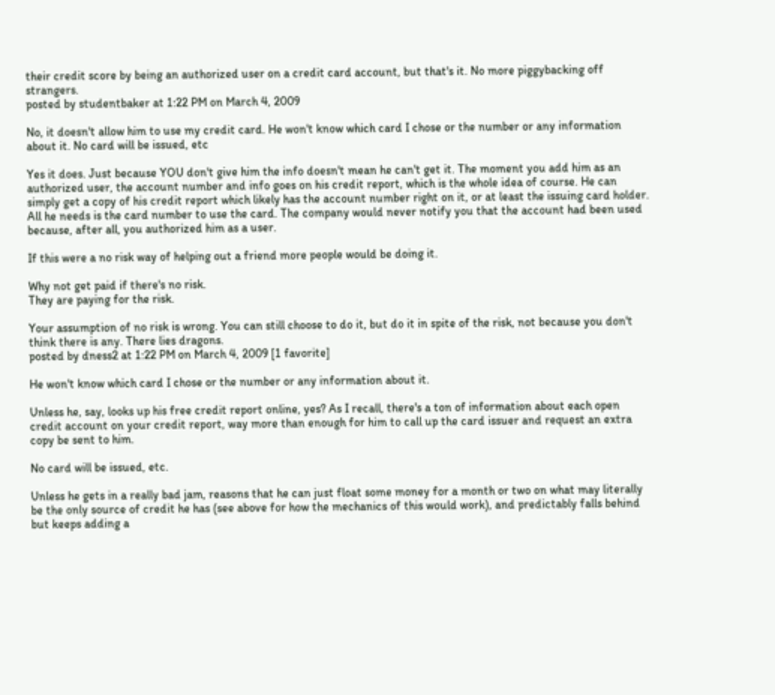their credit score by being an authorized user on a credit card account, but that's it. No more piggybacking off strangers.
posted by studentbaker at 1:22 PM on March 4, 2009

No, it doesn't allow him to use my credit card. He won't know which card I chose or the number or any information about it. No card will be issued, etc

Yes it does. Just because YOU don't give him the info doesn't mean he can't get it. The moment you add him as an authorized user, the account number and info goes on his credit report, which is the whole idea of course. He can simply get a copy of his credit report which likely has the account number right on it, or at least the issuing card holder. All he needs is the card number to use the card. The company would never notify you that the account had been used because, after all, you authorized him as a user.

If this were a no risk way of helping out a friend more people would be doing it.

Why not get paid if there's no risk.
They are paying for the risk.

Your assumption of no risk is wrong. You can still choose to do it, but do it in spite of the risk, not because you don't think there is any. There lies dragons.
posted by dness2 at 1:22 PM on March 4, 2009 [1 favorite]

He won't know which card I chose or the number or any information about it.

Unless he, say, looks up his free credit report online, yes? As I recall, there's a ton of information about each open credit account on your credit report, way more than enough for him to call up the card issuer and request an extra copy be sent to him.

No card will be issued, etc.

Unless he gets in a really bad jam, reasons that he can just float some money for a month or two on what may literally be the only source of credit he has (see above for how the mechanics of this would work), and predictably falls behind but keeps adding a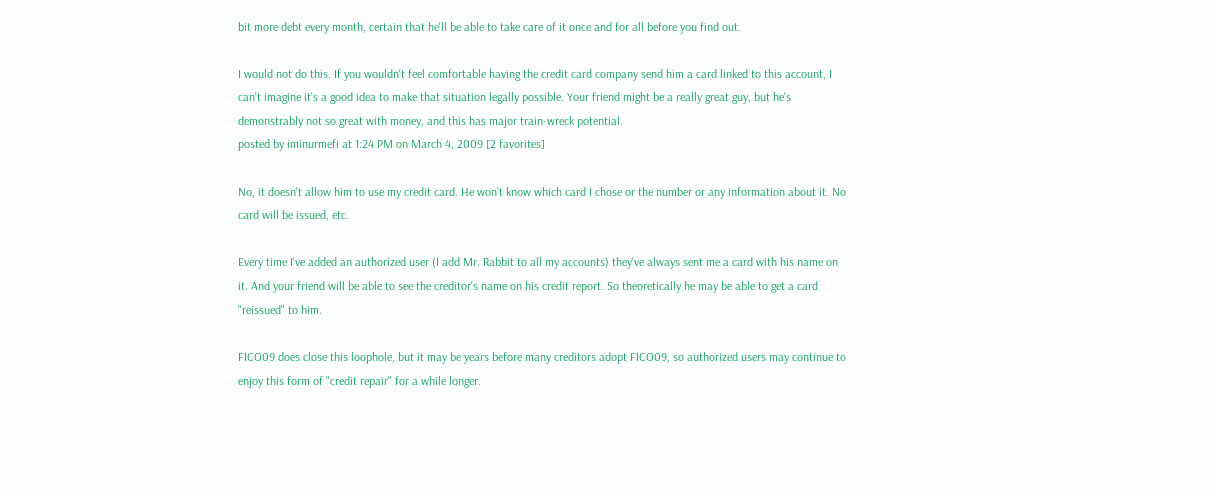bit more debt every month, certain that he'll be able to take care of it once and for all before you find out.

I would not do this. If you wouldn't feel comfortable having the credit card company send him a card linked to this account, I can't imagine it's a good idea to make that situation legally possible. Your friend might be a really great guy, but he's demonstrably not so great with money, and this has major train-wreck potential.
posted by iminurmefi at 1:24 PM on March 4, 2009 [2 favorites]

No, it doesn't allow him to use my credit card. He won't know which card I chose or the number or any information about it. No card will be issued, etc.

Every time I've added an authorized user (I add Mr. Rabbit to all my accounts) they've always sent me a card with his name on it. And your friend will be able to see the creditor's name on his credit report. So theoretically he may be able to get a card "reissued" to him.

FICO09 does close this loophole, but it may be years before many creditors adopt FICO09, so authorized users may continue to enjoy this form of "credit repair" for a while longer.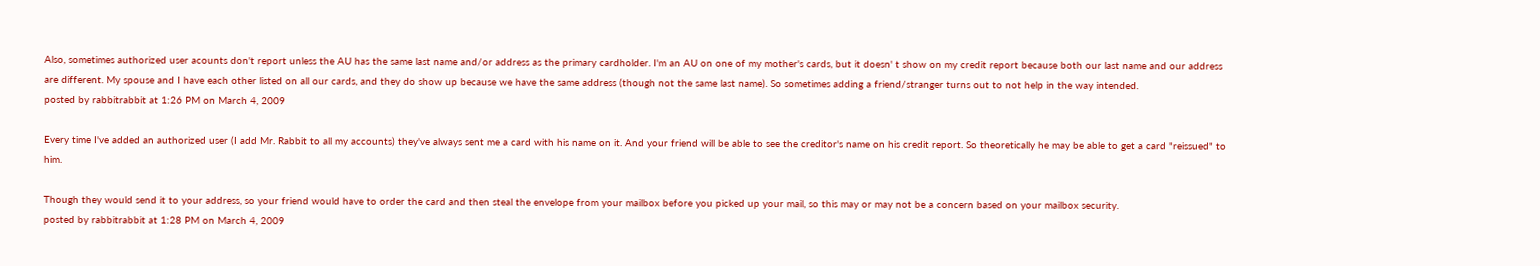Also, sometimes authorized user acounts don't report unless the AU has the same last name and/or address as the primary cardholder. I'm an AU on one of my mother's cards, but it doesn' t show on my credit report because both our last name and our address are different. My spouse and I have each other listed on all our cards, and they do show up because we have the same address (though not the same last name). So sometimes adding a friend/stranger turns out to not help in the way intended.
posted by rabbitrabbit at 1:26 PM on March 4, 2009

Every time I've added an authorized user (I add Mr. Rabbit to all my accounts) they've always sent me a card with his name on it. And your friend will be able to see the creditor's name on his credit report. So theoretically he may be able to get a card "reissued" to him.

Though they would send it to your address, so your friend would have to order the card and then steal the envelope from your mailbox before you picked up your mail, so this may or may not be a concern based on your mailbox security.
posted by rabbitrabbit at 1:28 PM on March 4, 2009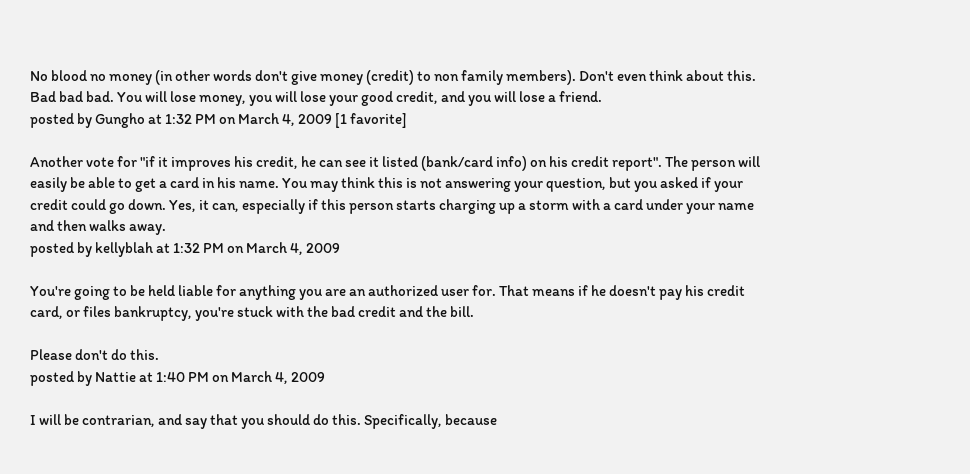No blood no money (in other words don't give money (credit) to non family members). Don't even think about this. Bad bad bad. You will lose money, you will lose your good credit, and you will lose a friend.
posted by Gungho at 1:32 PM on March 4, 2009 [1 favorite]

Another vote for "if it improves his credit, he can see it listed (bank/card info) on his credit report". The person will easily be able to get a card in his name. You may think this is not answering your question, but you asked if your credit could go down. Yes, it can, especially if this person starts charging up a storm with a card under your name and then walks away.
posted by kellyblah at 1:32 PM on March 4, 2009

You're going to be held liable for anything you are an authorized user for. That means if he doesn't pay his credit card, or files bankruptcy, you're stuck with the bad credit and the bill.

Please don't do this.
posted by Nattie at 1:40 PM on March 4, 2009

I will be contrarian, and say that you should do this. Specifically, because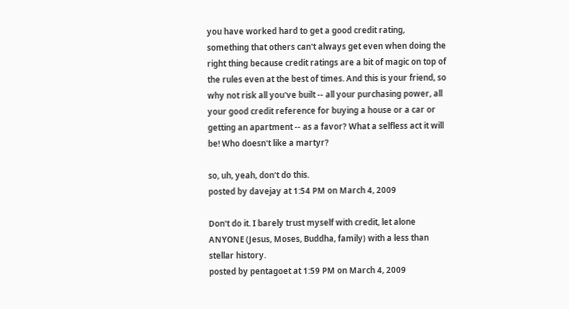you have worked hard to get a good credit rating, something that others can't always get even when doing the right thing because credit ratings are a bit of magic on top of the rules even at the best of times. And this is your friend, so why not risk all you've built -- all your purchasing power, all your good credit reference for buying a house or a car or getting an apartment -- as a favor? What a selfless act it will be! Who doesn't like a martyr?

so, uh, yeah, don't do this.
posted by davejay at 1:54 PM on March 4, 2009

Don't do it. I barely trust myself with credit, let alone ANYONE (Jesus, Moses, Buddha, family) with a less than stellar history.
posted by pentagoet at 1:59 PM on March 4, 2009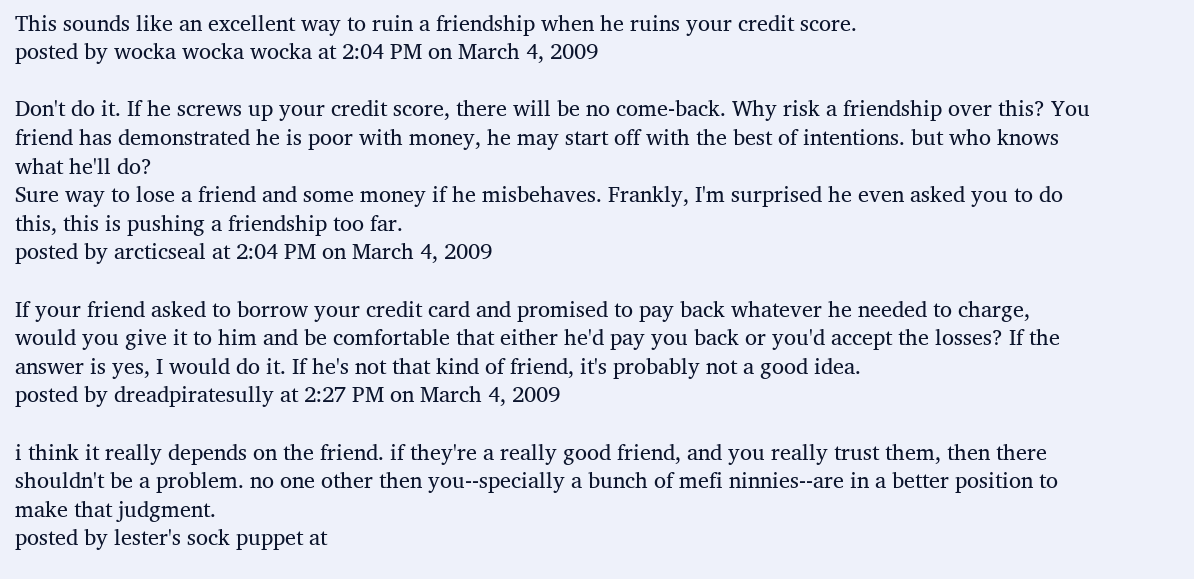This sounds like an excellent way to ruin a friendship when he ruins your credit score.
posted by wocka wocka wocka at 2:04 PM on March 4, 2009

Don't do it. If he screws up your credit score, there will be no come-back. Why risk a friendship over this? You friend has demonstrated he is poor with money, he may start off with the best of intentions. but who knows what he'll do?
Sure way to lose a friend and some money if he misbehaves. Frankly, I'm surprised he even asked you to do this, this is pushing a friendship too far.
posted by arcticseal at 2:04 PM on March 4, 2009

If your friend asked to borrow your credit card and promised to pay back whatever he needed to charge, would you give it to him and be comfortable that either he'd pay you back or you'd accept the losses? If the answer is yes, I would do it. If he's not that kind of friend, it's probably not a good idea.
posted by dreadpiratesully at 2:27 PM on March 4, 2009

i think it really depends on the friend. if they're a really good friend, and you really trust them, then there shouldn't be a problem. no one other then you--specially a bunch of mefi ninnies--are in a better position to make that judgment.
posted by lester's sock puppet at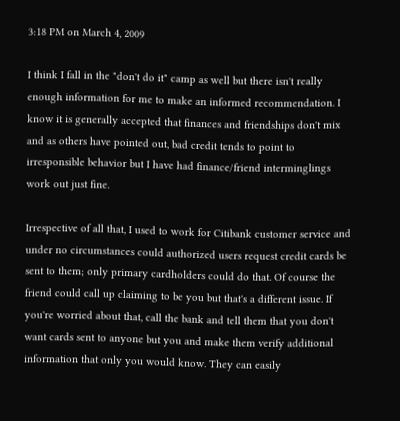3:18 PM on March 4, 2009

I think I fall in the "don't do it" camp as well but there isn't really enough information for me to make an informed recommendation. I know it is generally accepted that finances and friendships don't mix and as others have pointed out, bad credit tends to point to irresponsible behavior but I have had finance/friend interminglings work out just fine.

Irrespective of all that, I used to work for Citibank customer service and under no circumstances could authorized users request credit cards be sent to them; only primary cardholders could do that. Of course the friend could call up claiming to be you but that's a different issue. If you're worried about that, call the bank and tell them that you don't want cards sent to anyone but you and make them verify additional information that only you would know. They can easily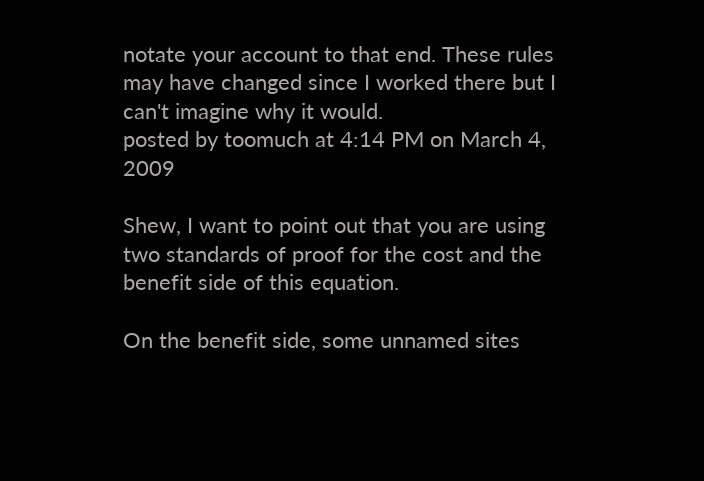notate your account to that end. These rules may have changed since I worked there but I can't imagine why it would.
posted by toomuch at 4:14 PM on March 4, 2009

Shew, I want to point out that you are using two standards of proof for the cost and the benefit side of this equation.

On the benefit side, some unnamed sites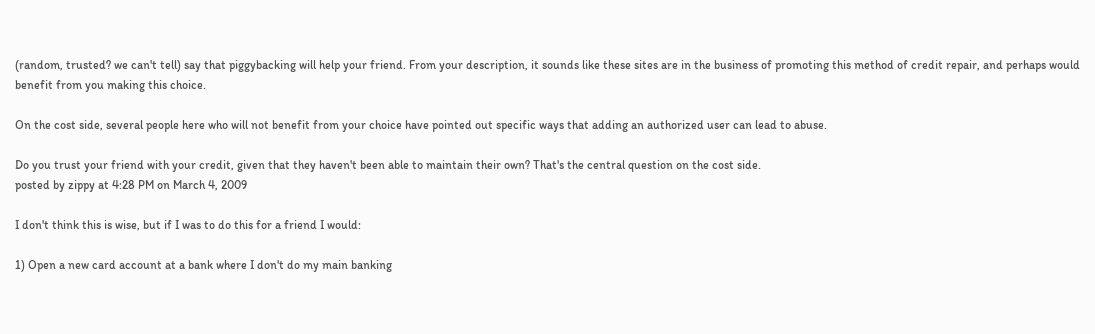(random, trusted? we can't tell) say that piggybacking will help your friend. From your description, it sounds like these sites are in the business of promoting this method of credit repair, and perhaps would benefit from you making this choice.

On the cost side, several people here who will not benefit from your choice have pointed out specific ways that adding an authorized user can lead to abuse.

Do you trust your friend with your credit, given that they haven't been able to maintain their own? That's the central question on the cost side.
posted by zippy at 4:28 PM on March 4, 2009

I don't think this is wise, but if I was to do this for a friend I would:

1) Open a new card account at a bank where I don't do my main banking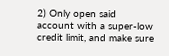2) Only open said account with a super-low credit limit, and make sure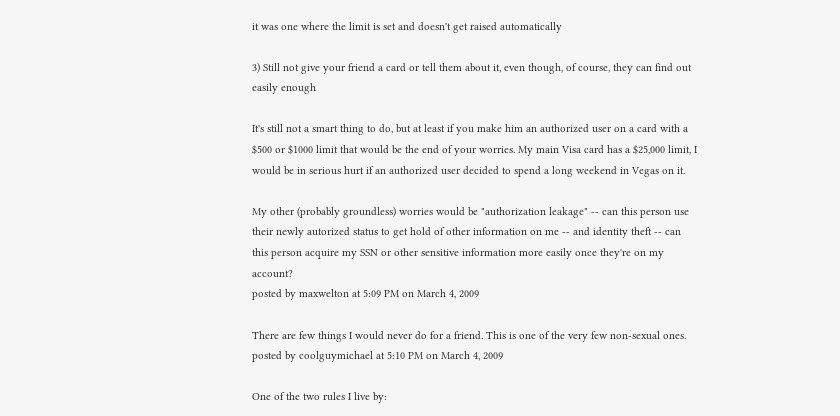it was one where the limit is set and doesn't get raised automatically

3) Still not give your friend a card or tell them about it, even though, of course, they can find out easily enough

It's still not a smart thing to do, but at least if you make him an authorized user on a card with a $500 or $1000 limit that would be the end of your worries. My main Visa card has a $25,000 limit, I would be in serious hurt if an authorized user decided to spend a long weekend in Vegas on it.

My other (probably groundless) worries would be "authorization leakage" -- can this person use their newly autorized status to get hold of other information on me -- and identity theft -- can this person acquire my SSN or other sensitive information more easily once they're on my account?
posted by maxwelton at 5:09 PM on March 4, 2009

There are few things I would never do for a friend. This is one of the very few non-sexual ones.
posted by coolguymichael at 5:10 PM on March 4, 2009

One of the two rules I live by: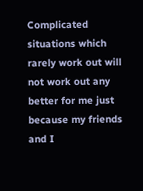Complicated situations which rarely work out will not work out any better for me just because my friends and I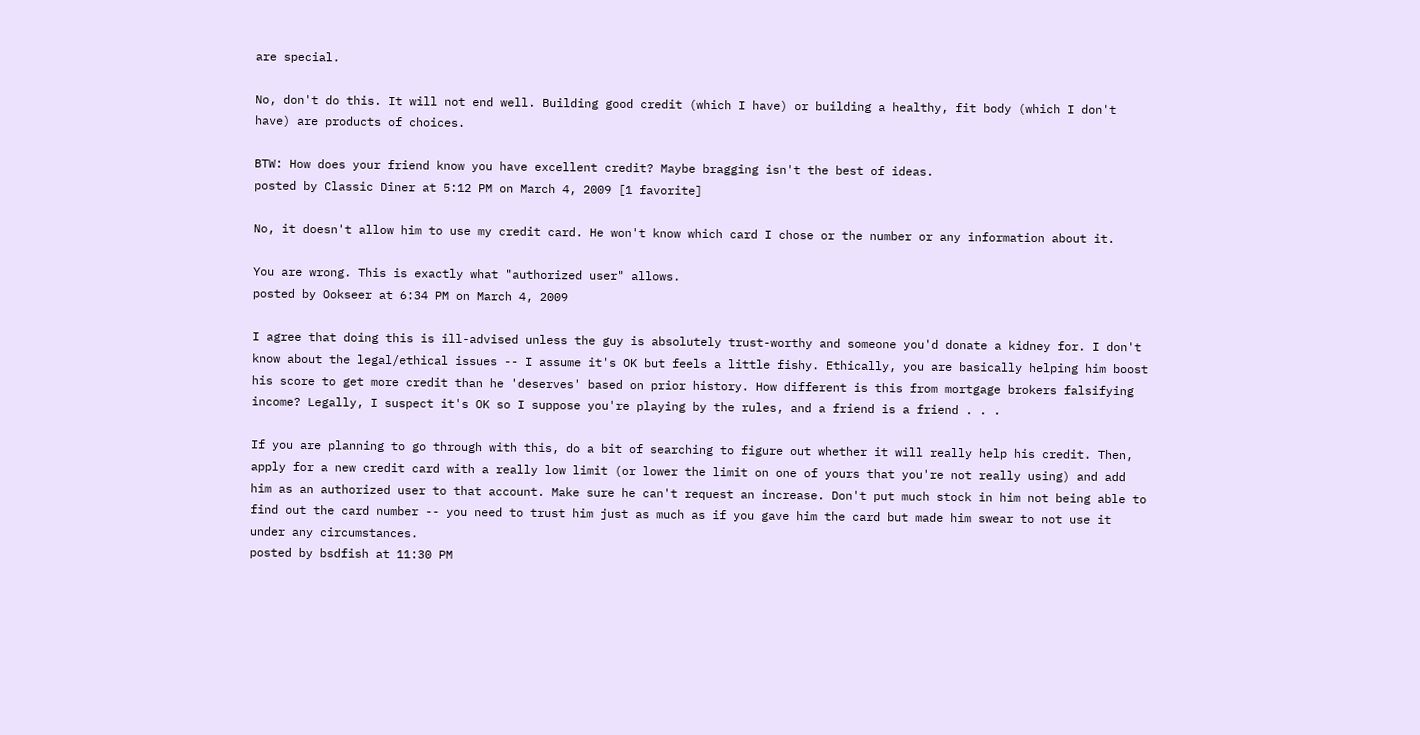are special.

No, don't do this. It will not end well. Building good credit (which I have) or building a healthy, fit body (which I don't have) are products of choices.

BTW: How does your friend know you have excellent credit? Maybe bragging isn't the best of ideas.
posted by Classic Diner at 5:12 PM on March 4, 2009 [1 favorite]

No, it doesn't allow him to use my credit card. He won't know which card I chose or the number or any information about it.

You are wrong. This is exactly what "authorized user" allows.
posted by Ookseer at 6:34 PM on March 4, 2009

I agree that doing this is ill-advised unless the guy is absolutely trust-worthy and someone you'd donate a kidney for. I don't know about the legal/ethical issues -- I assume it's OK but feels a little fishy. Ethically, you are basically helping him boost his score to get more credit than he 'deserves' based on prior history. How different is this from mortgage brokers falsifying income? Legally, I suspect it's OK so I suppose you're playing by the rules, and a friend is a friend . . .

If you are planning to go through with this, do a bit of searching to figure out whether it will really help his credit. Then, apply for a new credit card with a really low limit (or lower the limit on one of yours that you're not really using) and add him as an authorized user to that account. Make sure he can't request an increase. Don't put much stock in him not being able to find out the card number -- you need to trust him just as much as if you gave him the card but made him swear to not use it under any circumstances.
posted by bsdfish at 11:30 PM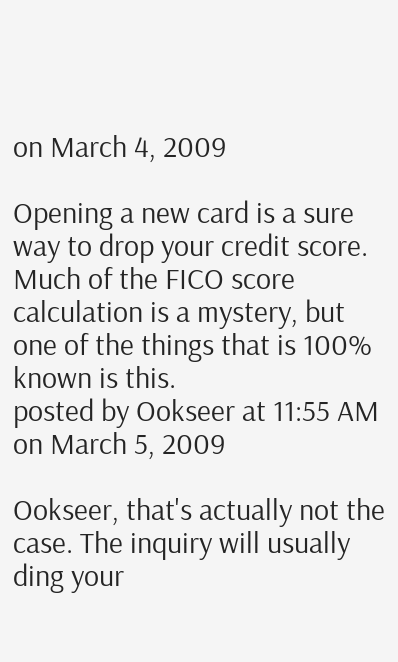on March 4, 2009

Opening a new card is a sure way to drop your credit score. Much of the FICO score calculation is a mystery, but one of the things that is 100% known is this.
posted by Ookseer at 11:55 AM on March 5, 2009

Ookseer, that's actually not the case. The inquiry will usually ding your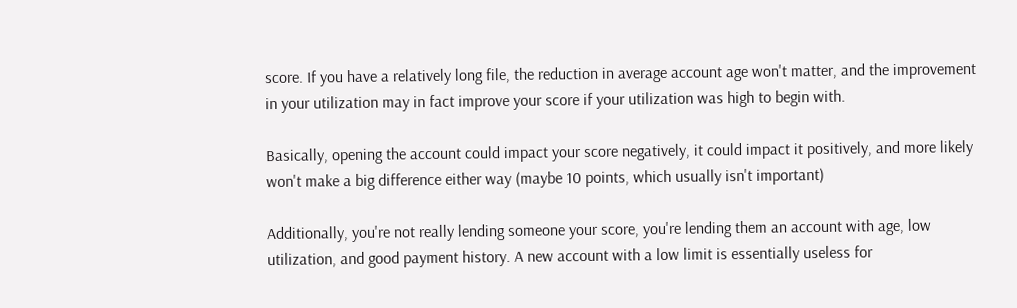score. If you have a relatively long file, the reduction in average account age won't matter, and the improvement in your utilization may in fact improve your score if your utilization was high to begin with.

Basically, opening the account could impact your score negatively, it could impact it positively, and more likely won't make a big difference either way (maybe 10 points, which usually isn't important)

Additionally, you're not really lending someone your score, you're lending them an account with age, low utilization, and good payment history. A new account with a low limit is essentially useless for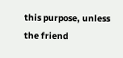this purpose, unless the friend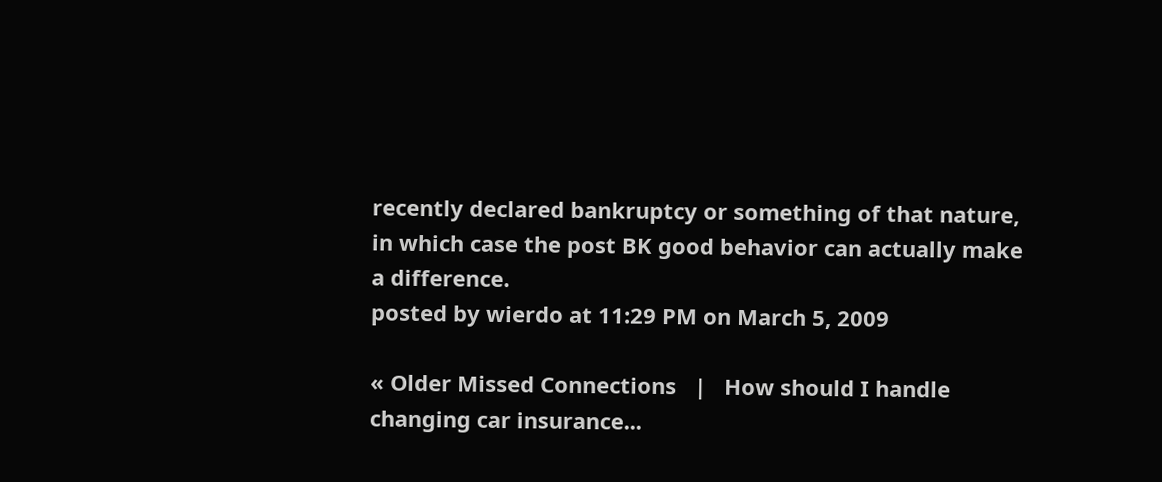recently declared bankruptcy or something of that nature, in which case the post BK good behavior can actually make a difference.
posted by wierdo at 11:29 PM on March 5, 2009

« Older Missed Connections   |   How should I handle changing car insurance...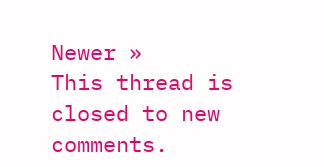Newer »
This thread is closed to new comments.